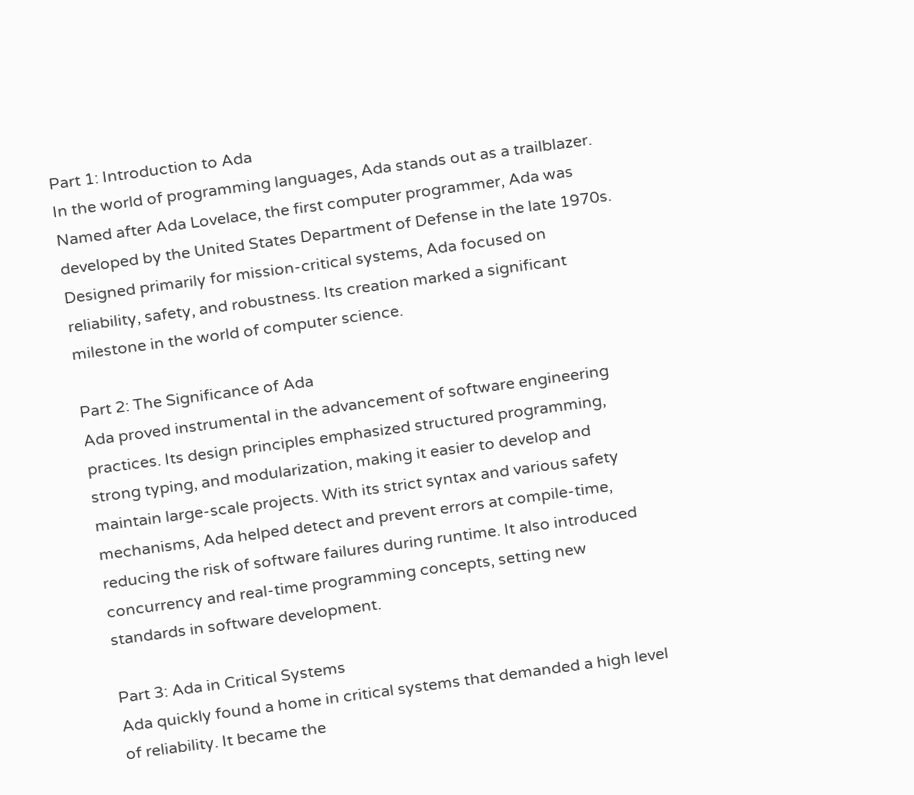Part 1: Introduction to Ada
In the world of programming languages, Ada stands out as a trailblazer. Named after Ada Lovelace, the first computer programmer, Ada was developed by the United States Department of Defense in the late 1970s. Designed primarily for mission-critical systems, Ada focused on reliability, safety, and robustness. Its creation marked a significant milestone in the world of computer science.

Part 2: The Significance of Ada
Ada proved instrumental in the advancement of software engineering practices. Its design principles emphasized structured programming, strong typing, and modularization, making it easier to develop and maintain large-scale projects. With its strict syntax and various safety mechanisms, Ada helped detect and prevent errors at compile-time, reducing the risk of software failures during runtime. It also introduced concurrency and real-time programming concepts, setting new standards in software development.

Part 3: Ada in Critical Systems
Ada quickly found a home in critical systems that demanded a high level of reliability. It became the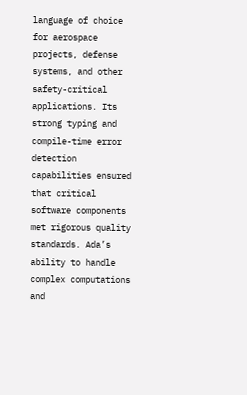language of choice for aerospace projects, defense systems, and other safety-critical applications. Its strong typing and compile-time error detection capabilities ensured that critical software components met rigorous quality standards. Ada’s ability to handle complex computations and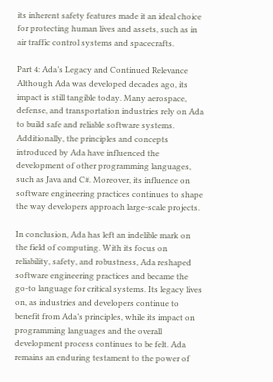its inherent safety features made it an ideal choice for protecting human lives and assets, such as in air traffic control systems and spacecrafts.

Part 4: Ada’s Legacy and Continued Relevance
Although Ada was developed decades ago, its impact is still tangible today. Many aerospace, defense, and transportation industries rely on Ada to build safe and reliable software systems. Additionally, the principles and concepts introduced by Ada have influenced the development of other programming languages, such as Java and C#. Moreover, its influence on software engineering practices continues to shape the way developers approach large-scale projects.

In conclusion, Ada has left an indelible mark on the field of computing. With its focus on reliability, safety, and robustness, Ada reshaped software engineering practices and became the go-to language for critical systems. Its legacy lives on, as industries and developers continue to benefit from Ada’s principles, while its impact on programming languages and the overall development process continues to be felt. Ada remains an enduring testament to the power of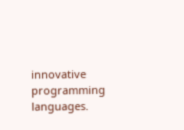innovative programming languages.